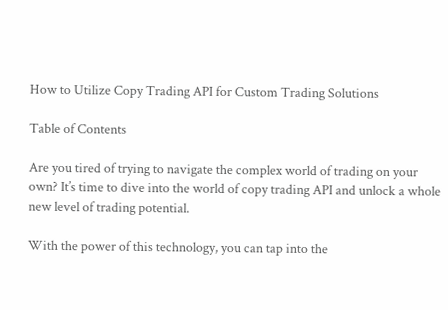How to Utilize Copy Trading API for Custom Trading Solutions

Table of Contents

Are you tired of trying to navigate the complex world of trading on your own? It’s time to dive into the world of copy trading API and unlock a whole new level of trading potential.

With the power of this technology, you can tap into the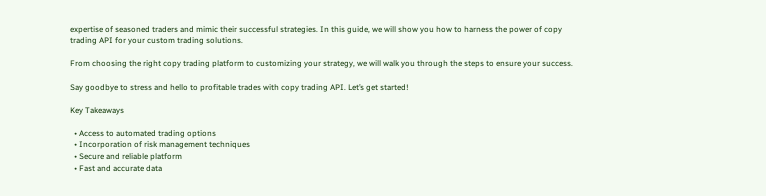expertise of seasoned traders and mimic their successful strategies. In this guide, we will show you how to harness the power of copy trading API for your custom trading solutions.

From choosing the right copy trading platform to customizing your strategy, we will walk you through the steps to ensure your success.

Say goodbye to stress and hello to profitable trades with copy trading API. Let’s get started!

Key Takeaways

  • Access to automated trading options
  • Incorporation of risk management techniques
  • Secure and reliable platform
  • Fast and accurate data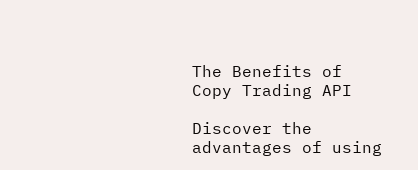The Benefits of Copy Trading API

Discover the advantages of using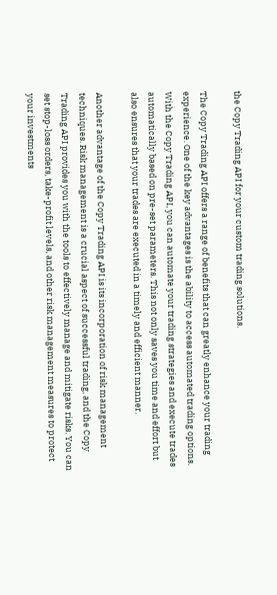the Copy Trading API for your custom trading solutions.

The Copy Trading API offers a range of benefits that can greatly enhance your trading experience. One of the key advantages is the ability to access automated trading options. With the Copy Trading API, you can automate your trading strategies and execute trades automatically based on pre-set parameters. This not only saves you time and effort but also ensures that your trades are executed in a timely and efficient manner.

Another advantage of the Copy Trading API is its incorporation of risk management techniques. Risk management is a crucial aspect of successful trading, and the Copy Trading API provides you with the tools to effectively manage and mitigate risks. You can set stop-loss orders, take-profit levels, and other risk management measures to protect your investments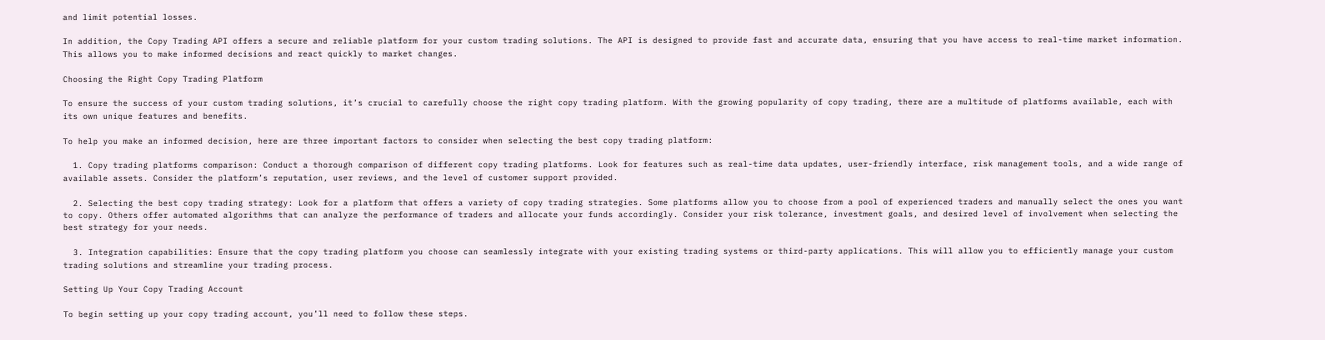and limit potential losses.

In addition, the Copy Trading API offers a secure and reliable platform for your custom trading solutions. The API is designed to provide fast and accurate data, ensuring that you have access to real-time market information. This allows you to make informed decisions and react quickly to market changes.

Choosing the Right Copy Trading Platform

To ensure the success of your custom trading solutions, it’s crucial to carefully choose the right copy trading platform. With the growing popularity of copy trading, there are a multitude of platforms available, each with its own unique features and benefits.

To help you make an informed decision, here are three important factors to consider when selecting the best copy trading platform:

  1. Copy trading platforms comparison: Conduct a thorough comparison of different copy trading platforms. Look for features such as real-time data updates, user-friendly interface, risk management tools, and a wide range of available assets. Consider the platform’s reputation, user reviews, and the level of customer support provided.

  2. Selecting the best copy trading strategy: Look for a platform that offers a variety of copy trading strategies. Some platforms allow you to choose from a pool of experienced traders and manually select the ones you want to copy. Others offer automated algorithms that can analyze the performance of traders and allocate your funds accordingly. Consider your risk tolerance, investment goals, and desired level of involvement when selecting the best strategy for your needs.

  3. Integration capabilities: Ensure that the copy trading platform you choose can seamlessly integrate with your existing trading systems or third-party applications. This will allow you to efficiently manage your custom trading solutions and streamline your trading process.

Setting Up Your Copy Trading Account

To begin setting up your copy trading account, you’ll need to follow these steps.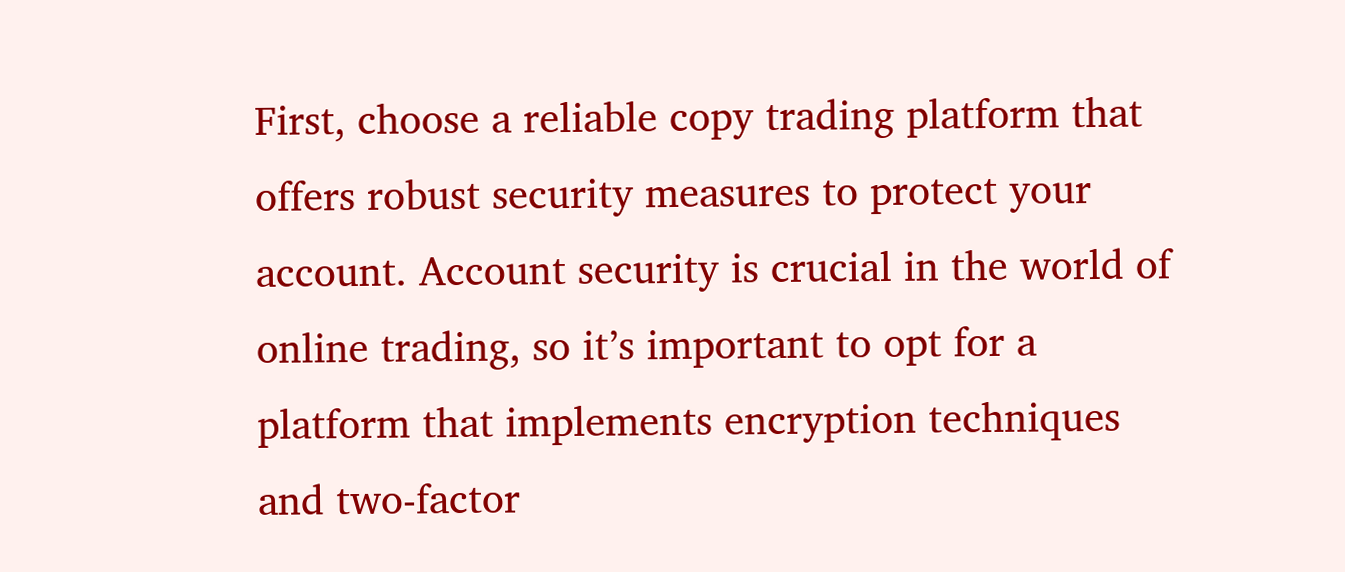First, choose a reliable copy trading platform that offers robust security measures to protect your account. Account security is crucial in the world of online trading, so it’s important to opt for a platform that implements encryption techniques and two-factor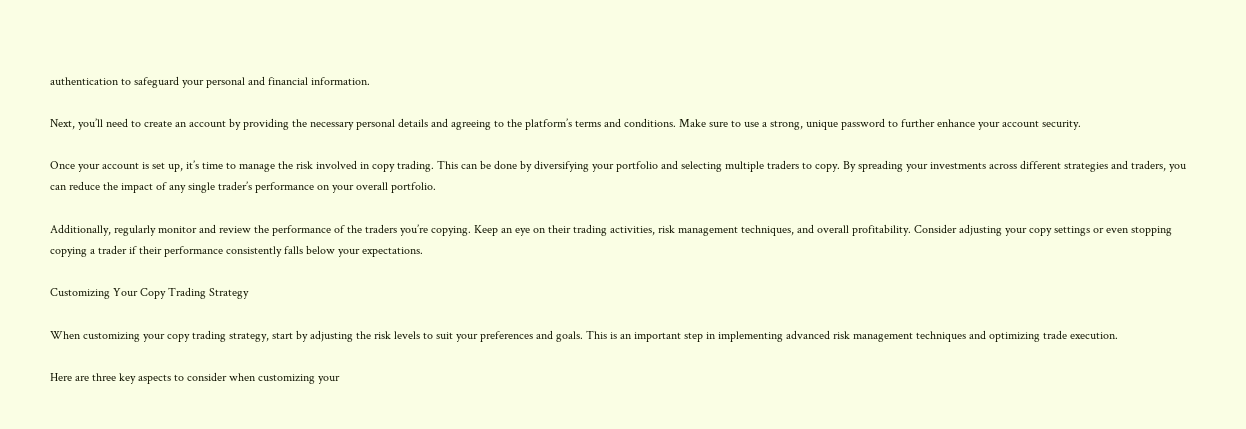authentication to safeguard your personal and financial information.

Next, you’ll need to create an account by providing the necessary personal details and agreeing to the platform’s terms and conditions. Make sure to use a strong, unique password to further enhance your account security.

Once your account is set up, it’s time to manage the risk involved in copy trading. This can be done by diversifying your portfolio and selecting multiple traders to copy. By spreading your investments across different strategies and traders, you can reduce the impact of any single trader’s performance on your overall portfolio.

Additionally, regularly monitor and review the performance of the traders you’re copying. Keep an eye on their trading activities, risk management techniques, and overall profitability. Consider adjusting your copy settings or even stopping copying a trader if their performance consistently falls below your expectations.

Customizing Your Copy Trading Strategy

When customizing your copy trading strategy, start by adjusting the risk levels to suit your preferences and goals. This is an important step in implementing advanced risk management techniques and optimizing trade execution.

Here are three key aspects to consider when customizing your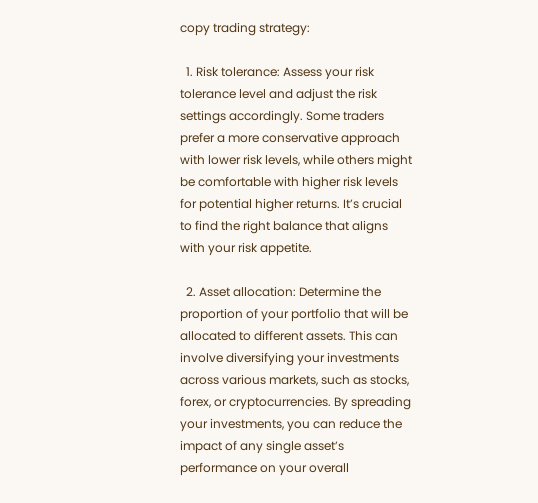copy trading strategy:

  1. Risk tolerance: Assess your risk tolerance level and adjust the risk settings accordingly. Some traders prefer a more conservative approach with lower risk levels, while others might be comfortable with higher risk levels for potential higher returns. It’s crucial to find the right balance that aligns with your risk appetite.

  2. Asset allocation: Determine the proportion of your portfolio that will be allocated to different assets. This can involve diversifying your investments across various markets, such as stocks, forex, or cryptocurrencies. By spreading your investments, you can reduce the impact of any single asset’s performance on your overall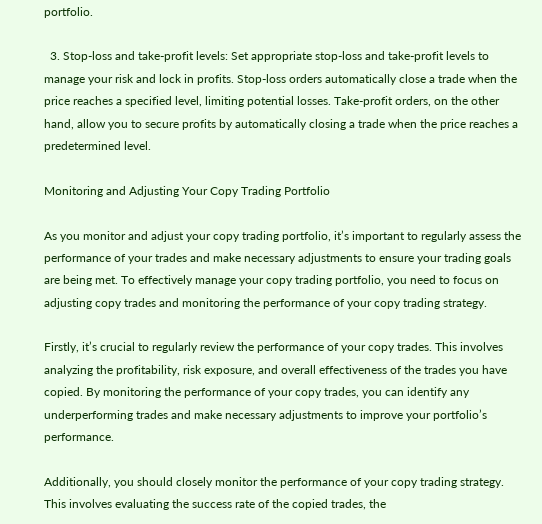portfolio.

  3. Stop-loss and take-profit levels: Set appropriate stop-loss and take-profit levels to manage your risk and lock in profits. Stop-loss orders automatically close a trade when the price reaches a specified level, limiting potential losses. Take-profit orders, on the other hand, allow you to secure profits by automatically closing a trade when the price reaches a predetermined level.

Monitoring and Adjusting Your Copy Trading Portfolio

As you monitor and adjust your copy trading portfolio, it’s important to regularly assess the performance of your trades and make necessary adjustments to ensure your trading goals are being met. To effectively manage your copy trading portfolio, you need to focus on adjusting copy trades and monitoring the performance of your copy trading strategy.

Firstly, it’s crucial to regularly review the performance of your copy trades. This involves analyzing the profitability, risk exposure, and overall effectiveness of the trades you have copied. By monitoring the performance of your copy trades, you can identify any underperforming trades and make necessary adjustments to improve your portfolio’s performance.

Additionally, you should closely monitor the performance of your copy trading strategy. This involves evaluating the success rate of the copied trades, the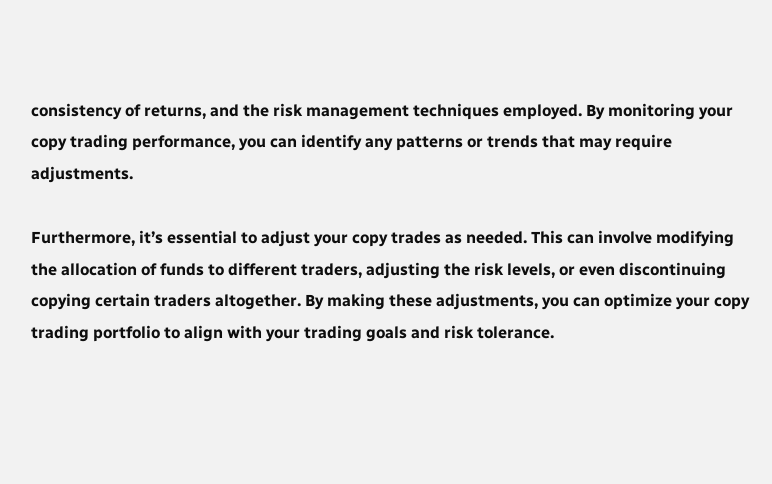consistency of returns, and the risk management techniques employed. By monitoring your copy trading performance, you can identify any patterns or trends that may require adjustments.

Furthermore, it’s essential to adjust your copy trades as needed. This can involve modifying the allocation of funds to different traders, adjusting the risk levels, or even discontinuing copying certain traders altogether. By making these adjustments, you can optimize your copy trading portfolio to align with your trading goals and risk tolerance.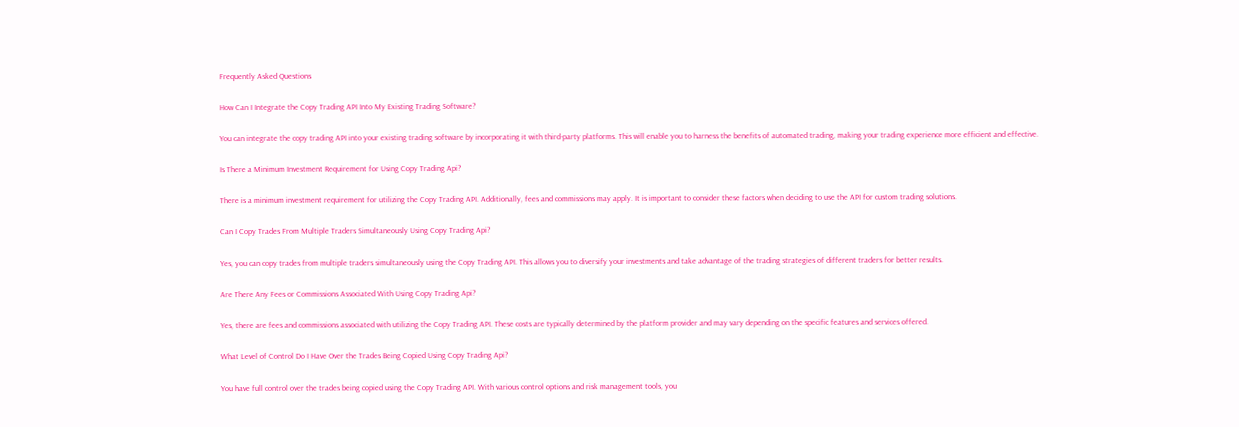Frequently Asked Questions

How Can I Integrate the Copy Trading API Into My Existing Trading Software?

You can integrate the copy trading API into your existing trading software by incorporating it with third-party platforms. This will enable you to harness the benefits of automated trading, making your trading experience more efficient and effective.

Is There a Minimum Investment Requirement for Using Copy Trading Api?

There is a minimum investment requirement for utilizing the Copy Trading API. Additionally, fees and commissions may apply. It is important to consider these factors when deciding to use the API for custom trading solutions.

Can I Copy Trades From Multiple Traders Simultaneously Using Copy Trading Api?

Yes, you can copy trades from multiple traders simultaneously using the Copy Trading API. This allows you to diversify your investments and take advantage of the trading strategies of different traders for better results.

Are There Any Fees or Commissions Associated With Using Copy Trading Api?

Yes, there are fees and commissions associated with utilizing the Copy Trading API. These costs are typically determined by the platform provider and may vary depending on the specific features and services offered.

What Level of Control Do I Have Over the Trades Being Copied Using Copy Trading Api?

You have full control over the trades being copied using the Copy Trading API. With various control options and risk management tools, you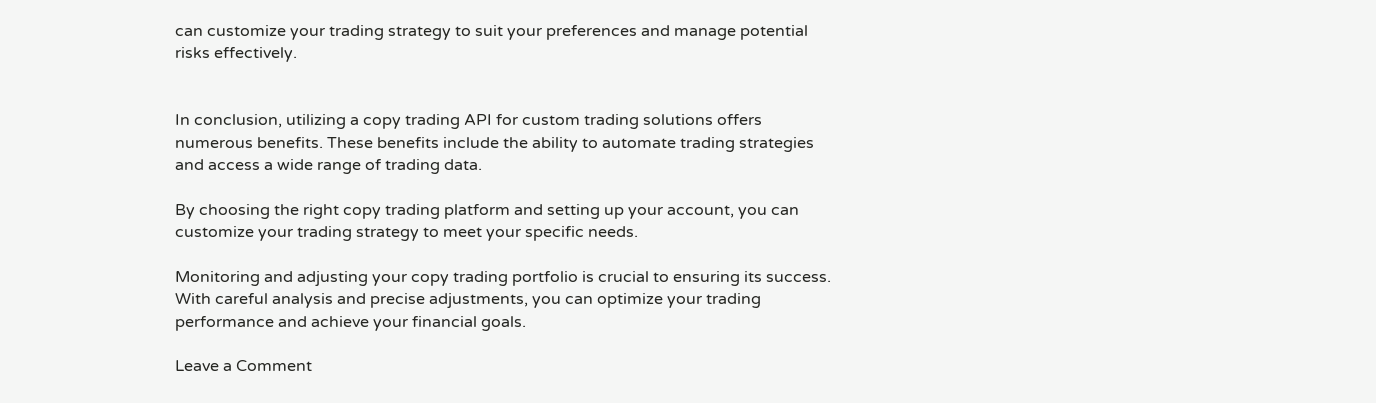can customize your trading strategy to suit your preferences and manage potential risks effectively.


In conclusion, utilizing a copy trading API for custom trading solutions offers numerous benefits. These benefits include the ability to automate trading strategies and access a wide range of trading data.

By choosing the right copy trading platform and setting up your account, you can customize your trading strategy to meet your specific needs.

Monitoring and adjusting your copy trading portfolio is crucial to ensuring its success. With careful analysis and precise adjustments, you can optimize your trading performance and achieve your financial goals.

Leave a Comment